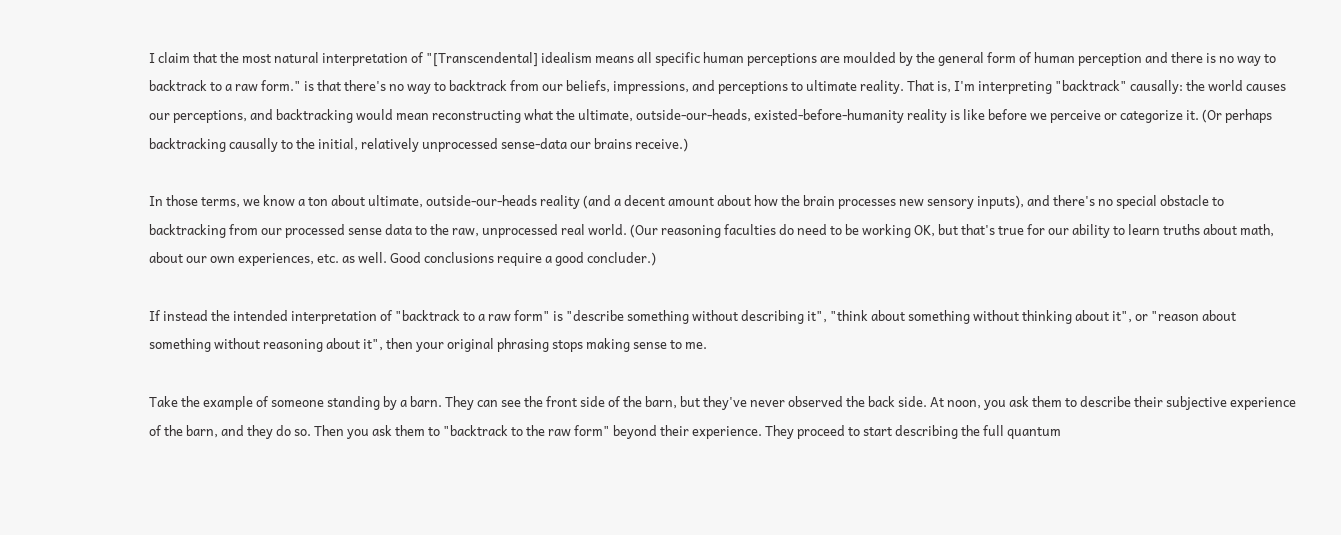I claim that the most natural interpretation of "[Transcendental] idealism means all specific human perceptions are moulded by the general form of human perception and there is no way to backtrack to a raw form." is that there's no way to backtrack from our beliefs, impressions, and perceptions to ultimate reality. That is, I'm interpreting "backtrack" causally: the world causes our perceptions, and backtracking would mean reconstructing what the ultimate, outside-our-heads, existed-before-humanity reality is like before we perceive or categorize it. (Or perhaps backtracking causally to the initial, relatively unprocessed sense-data our brains receive.)

In those terms, we know a ton about ultimate, outside-our-heads reality (and a decent amount about how the brain processes new sensory inputs), and there's no special obstacle to backtracking from our processed sense data to the raw, unprocessed real world. (Our reasoning faculties do need to be working OK, but that's true for our ability to learn truths about math, about our own experiences, etc. as well. Good conclusions require a good concluder.)

If instead the intended interpretation of "backtrack to a raw form" is "describe something without describing it", "think about something without thinking about it", or "reason about something without reasoning about it", then your original phrasing stops making sense to me.

Take the example of someone standing by a barn. They can see the front side of the barn, but they've never observed the back side. At noon, you ask them to describe their subjective experience of the barn, and they do so. Then you ask them to "backtrack to the raw form" beyond their experience. They proceed to start describing the full quantum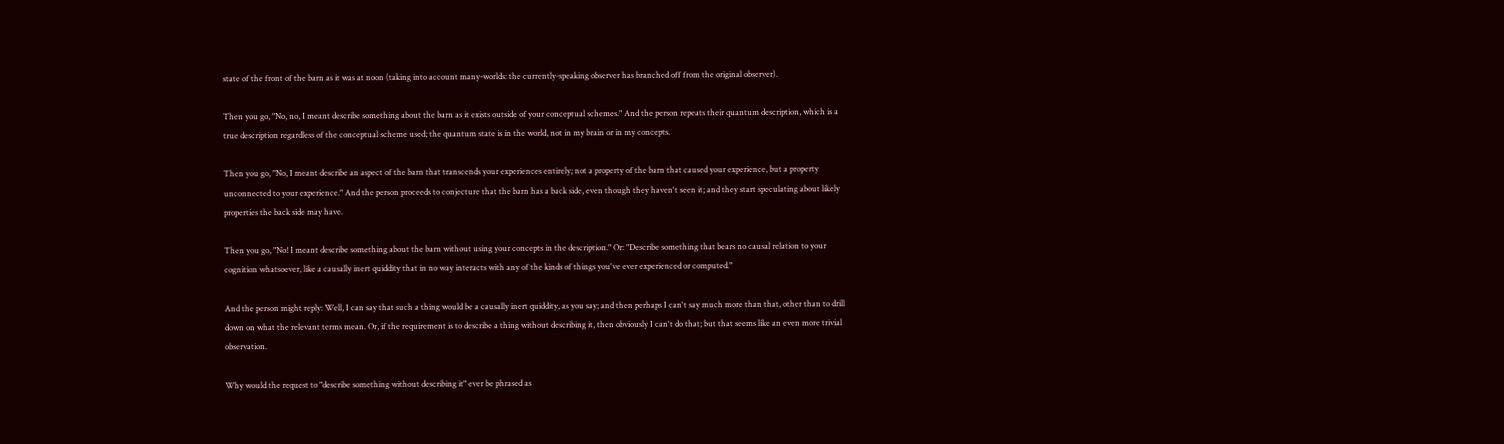state of the front of the barn as it was at noon (taking into account many-worlds: the currently-speaking observer has branched off from the original observer).

Then you go, "No, no, I meant describe something about the barn as it exists outside of your conceptual schemes." And the person repeats their quantum description, which is a true description regardless of the conceptual scheme used; the quantum state is in the world, not in my brain or in my concepts.

Then you go, "No, I meant describe an aspect of the barn that transcends your experiences entirely; not a property of the barn that caused your experience, but a property unconnected to your experience." And the person proceeds to conjecture that the barn has a back side, even though they haven't seen it; and they start speculating about likely properties the back side may have.

Then you go, "No! I meant describe something about the barn without using your concepts in the description." Or: "Describe something that bears no causal relation to your cognition whatsoever, like a causally inert quiddity that in no way interacts with any of the kinds of things you've ever experienced or computed."

And the person might reply: Well, I can say that such a thing would be a causally inert quiddity, as you say; and then perhaps I can't say much more than that, other than to drill down on what the relevant terms mean. Or, if the requirement is to describe a thing without describing it, then obviously I can't do that; but that seems like an even more trivial observation.

Why would the request to "describe something without describing it" ever be phrased as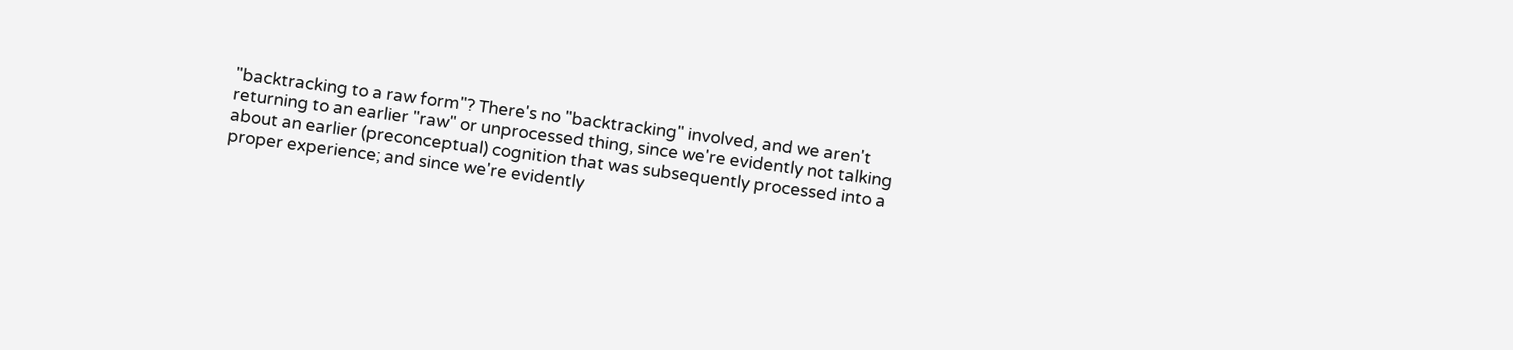"backtracking to a raw form"? There's no "backtracking" involved, and we aren't returning to an earlier "raw" or unprocessed thing, since we're evidently not talking about an earlier (preconceptual) cognition that was subsequently processed into a proper experience; and since we're evidently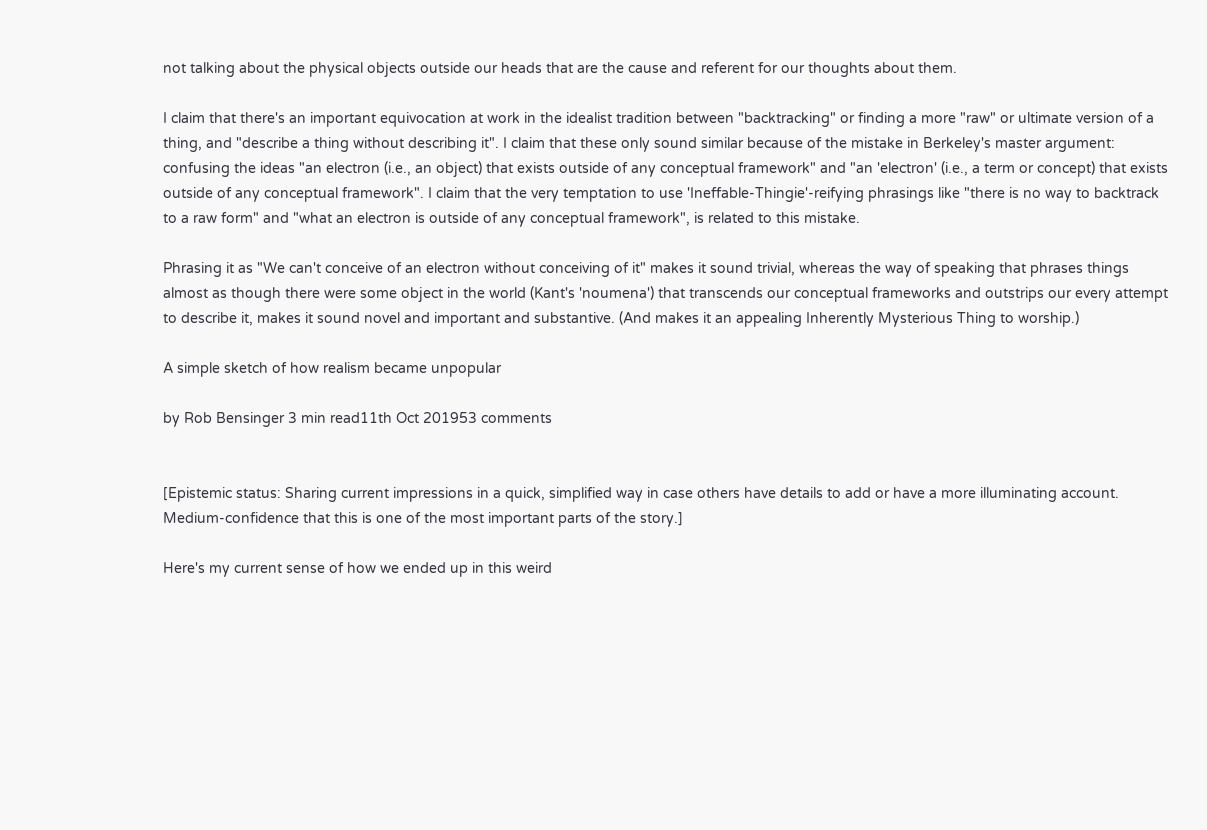not talking about the physical objects outside our heads that are the cause and referent for our thoughts about them.

I claim that there's an important equivocation at work in the idealist tradition between "backtracking" or finding a more "raw" or ultimate version of a thing, and "describe a thing without describing it". I claim that these only sound similar because of the mistake in Berkeley's master argument: confusing the ideas "an electron (i.e., an object) that exists outside of any conceptual framework" and "an 'electron' (i.e., a term or concept) that exists outside of any conceptual framework". I claim that the very temptation to use 'Ineffable-Thingie'-reifying phrasings like "there is no way to backtrack to a raw form" and "what an electron is outside of any conceptual framework", is related to this mistake.

Phrasing it as "We can't conceive of an electron without conceiving of it" makes it sound trivial, whereas the way of speaking that phrases things almost as though there were some object in the world (Kant's 'noumena') that transcends our conceptual frameworks and outstrips our every attempt to describe it, makes it sound novel and important and substantive. (And makes it an appealing Inherently Mysterious Thing to worship.)

A simple sketch of how realism became unpopular

by Rob Bensinger 3 min read11th Oct 201953 comments


[Epistemic status: Sharing current impressions in a quick, simplified way in case others have details to add or have a more illuminating account. Medium-confidence that this is one of the most important parts of the story.]

Here's my current sense of how we ended up in this weird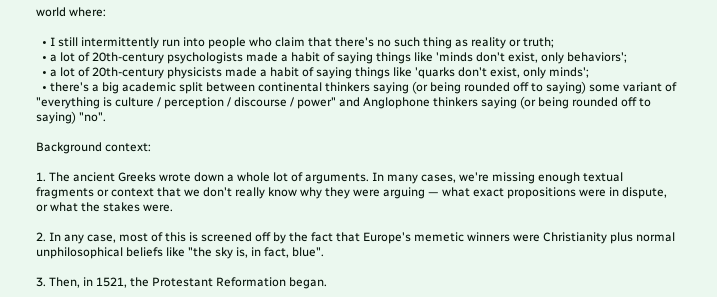world where:

  • I still intermittently run into people who claim that there's no such thing as reality or truth;
  • a lot of 20th-century psychologists made a habit of saying things like 'minds don't exist, only behaviors';
  • a lot of 20th-century physicists made a habit of saying things like 'quarks don't exist, only minds';
  • there's a big academic split between continental thinkers saying (or being rounded off to saying) some variant of "everything is culture / perception / discourse / power" and Anglophone thinkers saying (or being rounded off to saying) "no".

Background context:

1. The ancient Greeks wrote down a whole lot of arguments. In many cases, we're missing enough textual fragments or context that we don't really know why they were arguing — what exact propositions were in dispute, or what the stakes were.

2. In any case, most of this is screened off by the fact that Europe's memetic winners were Christianity plus normal unphilosophical beliefs like "the sky is, in fact, blue".

3. Then, in 1521, the Protestant Reformation began.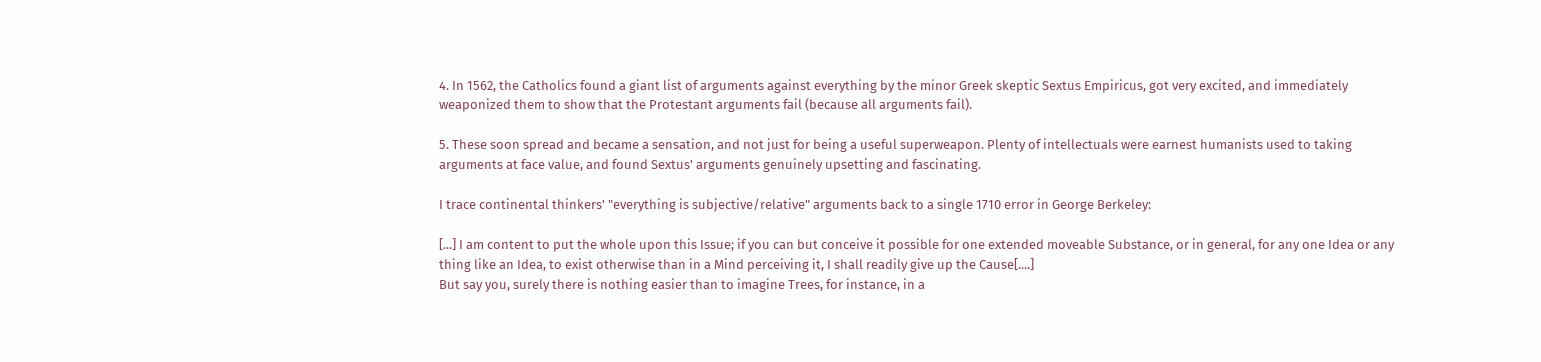4. In 1562, the Catholics found a giant list of arguments against everything by the minor Greek skeptic Sextus Empiricus, got very excited, and immediately weaponized them to show that the Protestant arguments fail (because all arguments fail).

5. These soon spread and became a sensation, and not just for being a useful superweapon. Plenty of intellectuals were earnest humanists used to taking arguments at face value, and found Sextus' arguments genuinely upsetting and fascinating.

I trace continental thinkers' "everything is subjective/relative" arguments back to a single 1710 error in George Berkeley:

[...] I am content to put the whole upon this Issue; if you can but conceive it possible for one extended moveable Substance, or in general, for any one Idea or any thing like an Idea, to exist otherwise than in a Mind perceiving it, I shall readily give up the Cause[....]
But say you, surely there is nothing easier than to imagine Trees, for instance, in a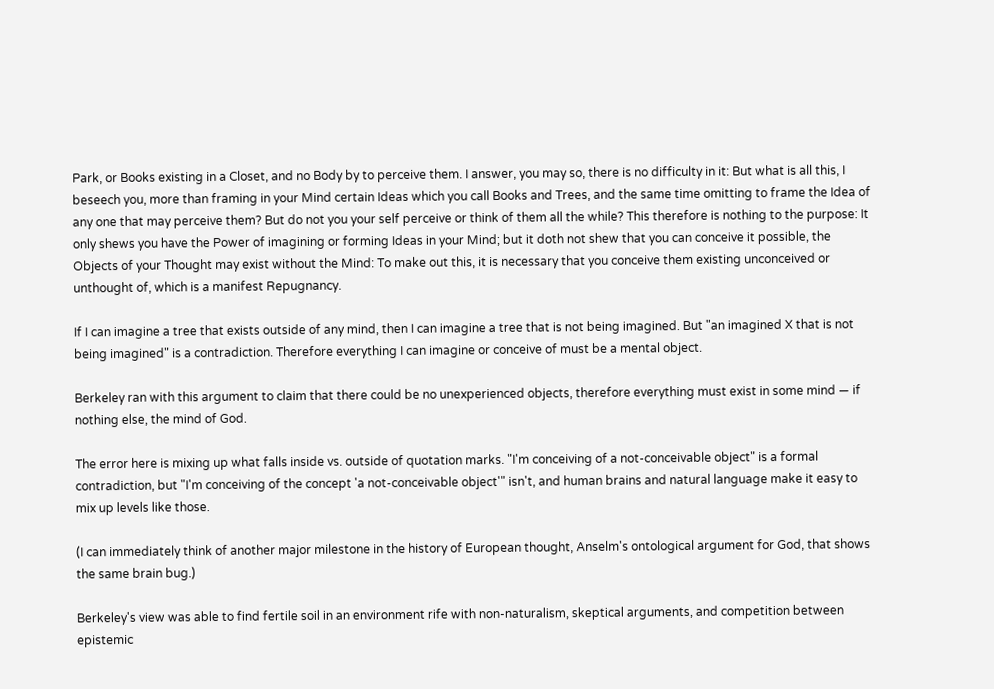Park, or Books existing in a Closet, and no Body by to perceive them. I answer, you may so, there is no difficulty in it: But what is all this, I beseech you, more than framing in your Mind certain Ideas which you call Books and Trees, and the same time omitting to frame the Idea of any one that may perceive them? But do not you your self perceive or think of them all the while? This therefore is nothing to the purpose: It only shews you have the Power of imagining or forming Ideas in your Mind; but it doth not shew that you can conceive it possible, the Objects of your Thought may exist without the Mind: To make out this, it is necessary that you conceive them existing unconceived or unthought of, which is a manifest Repugnancy.

If I can imagine a tree that exists outside of any mind, then I can imagine a tree that is not being imagined. But "an imagined X that is not being imagined" is a contradiction. Therefore everything I can imagine or conceive of must be a mental object.

Berkeley ran with this argument to claim that there could be no unexperienced objects, therefore everything must exist in some mind — if nothing else, the mind of God.

The error here is mixing up what falls inside vs. outside of quotation marks. "I'm conceiving of a not-conceivable object" is a formal contradiction, but "I'm conceiving of the concept 'a not-conceivable object'" isn't, and human brains and natural language make it easy to mix up levels like those.

(I can immediately think of another major milestone in the history of European thought, Anselm's ontological argument for God, that shows the same brain bug.)

Berkeley's view was able to find fertile soil in an environment rife with non-naturalism, skeptical arguments, and competition between epistemic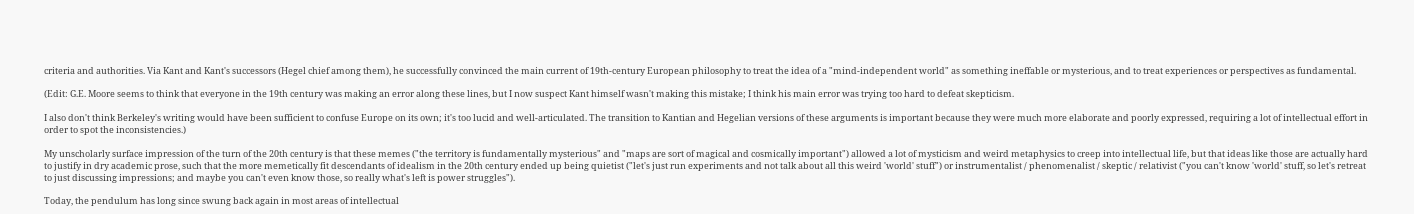criteria and authorities. Via Kant and Kant's successors (Hegel chief among them), he successfully convinced the main current of 19th-century European philosophy to treat the idea of a "mind-independent world" as something ineffable or mysterious, and to treat experiences or perspectives as fundamental.

(Edit: G.E. Moore seems to think that everyone in the 19th century was making an error along these lines, but I now suspect Kant himself wasn't making this mistake; I think his main error was trying too hard to defeat skepticism.

I also don't think Berkeley's writing would have been sufficient to confuse Europe on its own; it's too lucid and well-articulated. The transition to Kantian and Hegelian versions of these arguments is important because they were much more elaborate and poorly expressed, requiring a lot of intellectual effort in order to spot the inconsistencies.)

My unscholarly surface impression of the turn of the 20th century is that these memes ("the territory is fundamentally mysterious" and "maps are sort of magical and cosmically important") allowed a lot of mysticism and weird metaphysics to creep into intellectual life, but that ideas like those are actually hard to justify in dry academic prose, such that the more memetically fit descendants of idealism in the 20th century ended up being quietist ("let's just run experiments and not talk about all this weird 'world' stuff") or instrumentalist / phenomenalist / skeptic / relativist ("you can't know 'world' stuff, so let's retreat to just discussing impressions; and maybe you can't even know those, so really what's left is power struggles").

Today, the pendulum has long since swung back again in most areas of intellectual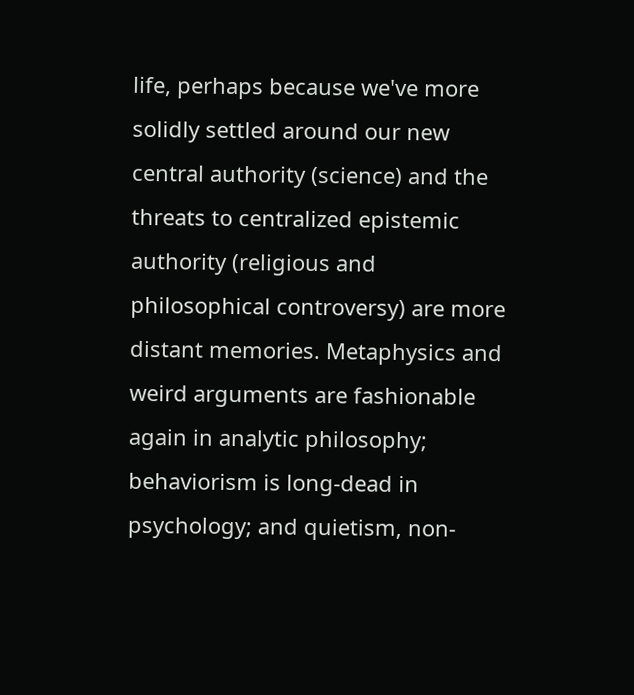life, perhaps because we've more solidly settled around our new central authority (science) and the threats to centralized epistemic authority (religious and philosophical controversy) are more distant memories. Metaphysics and weird arguments are fashionable again in analytic philosophy; behaviorism is long-dead in psychology; and quietism, non-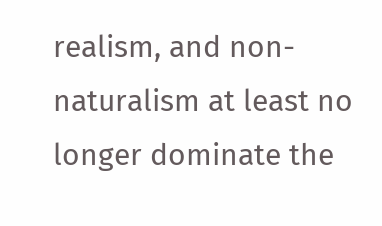realism, and non-naturalism at least no longer dominate the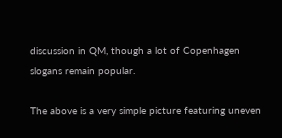discussion in QM, though a lot of Copenhagen slogans remain popular.

The above is a very simple picture featuring uneven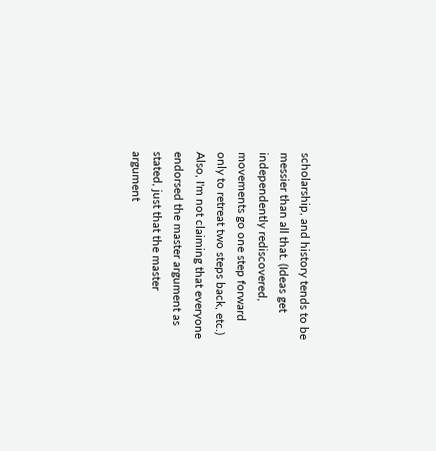scholarship, and history tends to be messier than all that. (Ideas get independently rediscovered, movements go one step forward only to retreat two steps back, etc.) Also, I'm not claiming that everyone endorsed the master argument as stated, just that the master argument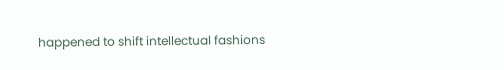happened to shift intellectual fashions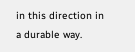in this direction in a durable way.